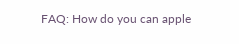FAQ: How do you can apple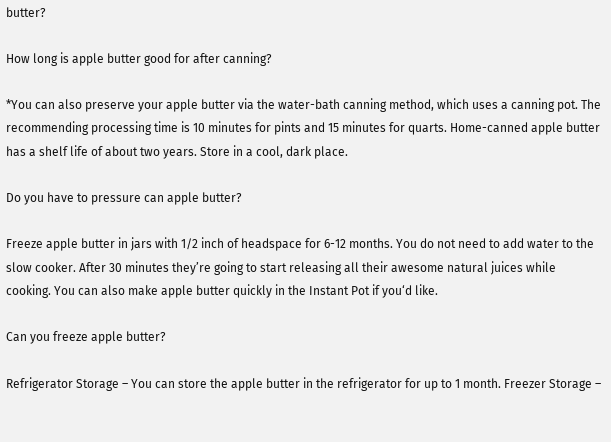butter?

How long is apple butter good for after canning?

*You can also preserve your apple butter via the water-bath canning method, which uses a canning pot. The recommending processing time is 10 minutes for pints and 15 minutes for quarts. Home-canned apple butter has a shelf life of about two years. Store in a cool, dark place.

Do you have to pressure can apple butter?

Freeze apple butter in jars with 1/2 inch of headspace for 6-12 months. You do not need to add water to the slow cooker. After 30 minutes they’re going to start releasing all their awesome natural juices while cooking. You can also make apple butter quickly in the Instant Pot if you‘d like.

Can you freeze apple butter?

Refrigerator Storage – You can store the apple butter in the refrigerator for up to 1 month. Freezer Storage –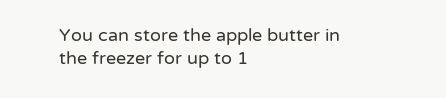You can store the apple butter in the freezer for up to 1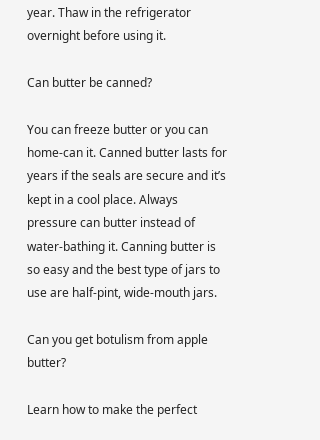year. Thaw in the refrigerator overnight before using it.

Can butter be canned?

You can freeze butter or you can home-can it. Canned butter lasts for years if the seals are secure and it’s kept in a cool place. Always pressure can butter instead of water-bathing it. Canning butter is so easy and the best type of jars to use are half-pint, wide-mouth jars.

Can you get botulism from apple butter?

Learn how to make the perfect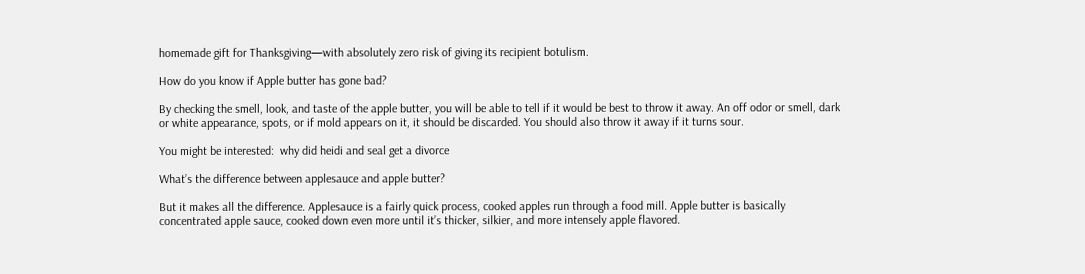homemade gift for Thanksgiving—with absolutely zero risk of giving its recipient botulism.

How do you know if Apple butter has gone bad?

By checking the smell, look, and taste of the apple butter, you will be able to tell if it would be best to throw it away. An off odor or smell, dark or white appearance, spots, or if mold appears on it, it should be discarded. You should also throw it away if it turns sour.

You might be interested:  why did heidi and seal get a divorce

What’s the difference between applesauce and apple butter?

But it makes all the difference. Applesauce is a fairly quick process, cooked apples run through a food mill. Apple butter is basically concentrated apple sauce, cooked down even more until it’s thicker, silkier, and more intensely apple flavored.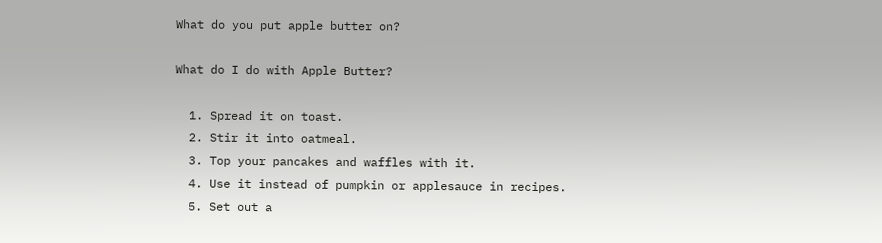What do you put apple butter on?

What do I do with Apple Butter?

  1. Spread it on toast.
  2. Stir it into oatmeal.
  3. Top your pancakes and waffles with it.
  4. Use it instead of pumpkin or applesauce in recipes.
  5. Set out a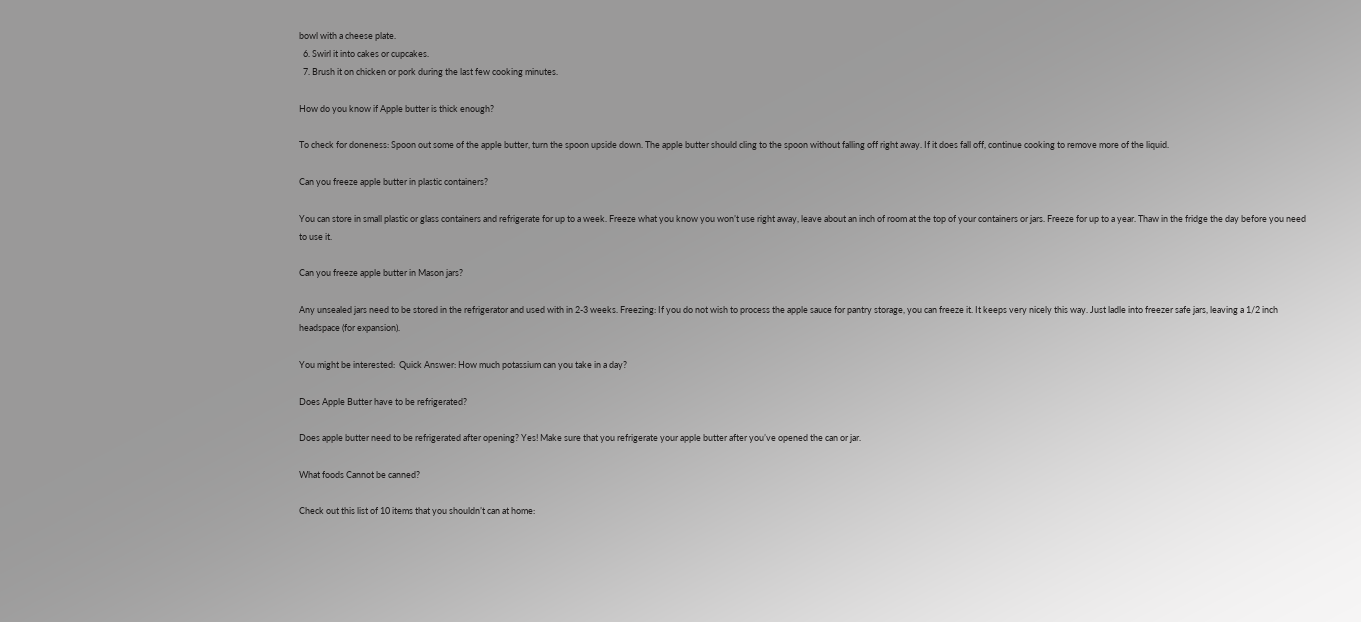bowl with a cheese plate.
  6. Swirl it into cakes or cupcakes.
  7. Brush it on chicken or pork during the last few cooking minutes.

How do you know if Apple butter is thick enough?

To check for doneness: Spoon out some of the apple butter, turn the spoon upside down. The apple butter should cling to the spoon without falling off right away. If it does fall off, continue cooking to remove more of the liquid.

Can you freeze apple butter in plastic containers?

You can store in small plastic or glass containers and refrigerate for up to a week. Freeze what you know you won’t use right away, leave about an inch of room at the top of your containers or jars. Freeze for up to a year. Thaw in the fridge the day before you need to use it.

Can you freeze apple butter in Mason jars?

Any unsealed jars need to be stored in the refrigerator and used with in 2-3 weeks. Freezing: If you do not wish to process the apple sauce for pantry storage, you can freeze it. It keeps very nicely this way. Just ladle into freezer safe jars, leaving a 1/2 inch headspace (for expansion).

You might be interested:  Quick Answer: How much potassium can you take in a day?

Does Apple Butter have to be refrigerated?

Does apple butter need to be refrigerated after opening? Yes! Make sure that you refrigerate your apple butter after you’ve opened the can or jar.

What foods Cannot be canned?

Check out this list of 10 items that you shouldn’t can at home: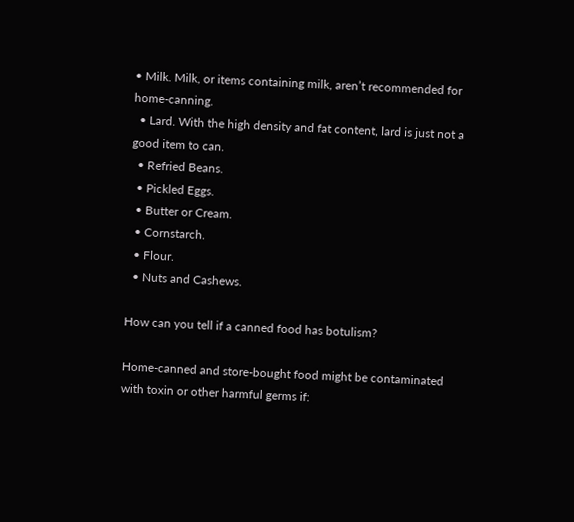• Milk. Milk, or items containing milk, aren’t recommended for home-canning.
  • Lard. With the high density and fat content, lard is just not a good item to can.
  • Refried Beans.
  • Pickled Eggs.
  • Butter or Cream.
  • Cornstarch.
  • Flour.
  • Nuts and Cashews.

How can you tell if a canned food has botulism?

Home-canned and store-bought food might be contaminated with toxin or other harmful germs if: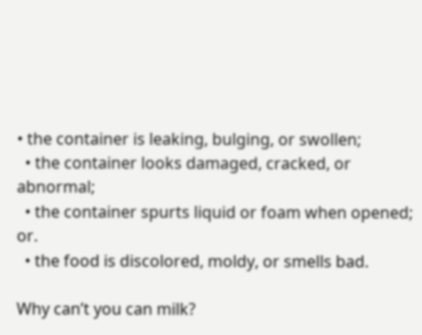• the container is leaking, bulging, or swollen;
  • the container looks damaged, cracked, or abnormal;
  • the container spurts liquid or foam when opened; or.
  • the food is discolored, moldy, or smells bad.

Why can’t you can milk?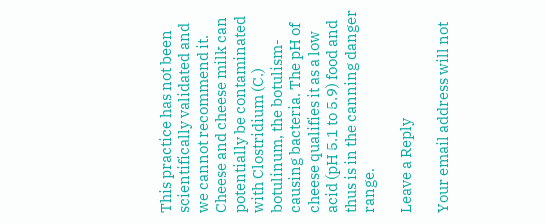This practice has not been scientifically validated and we cannot recommend it. Cheese and cheese milk can potentially be contaminated with Clostridium (C.) botulinum, the botulism-causing bacteria. The pH of cheese qualifies it as a low acid (pH 5.1 to 5.9) food and thus is in the canning danger range.

Leave a Reply

Your email address will not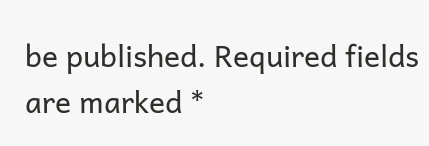be published. Required fields are marked *